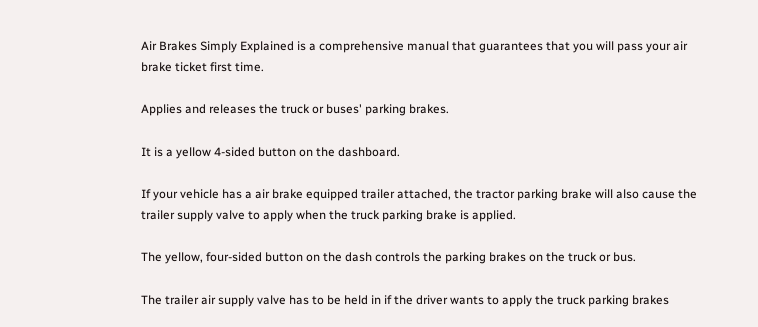Air Brakes Simply Explained is a comprehensive manual that guarantees that you will pass your air brake ticket first time.

Applies and releases the truck or buses' parking brakes.

It is a yellow 4-sided button on the dashboard.

If your vehicle has a air brake equipped trailer attached, the tractor parking brake will also cause the trailer supply valve to apply when the truck parking brake is applied.

The yellow, four-sided button on the dash controls the parking brakes on the truck or bus.

The trailer air supply valve has to be held in if the driver wants to apply the truck parking brakes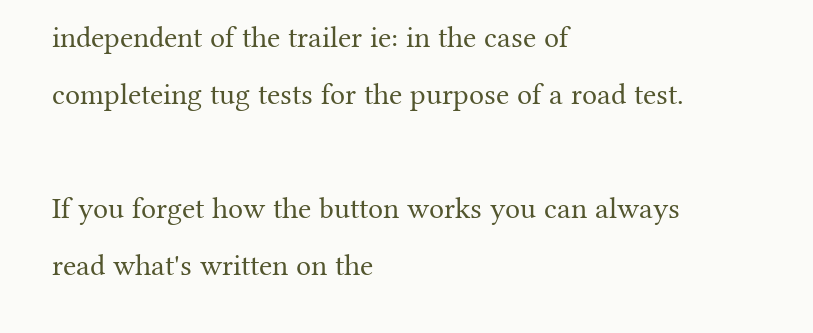independent of the trailer ie: in the case of completeing tug tests for the purpose of a road test.

If you forget how the button works you can always read what's written on the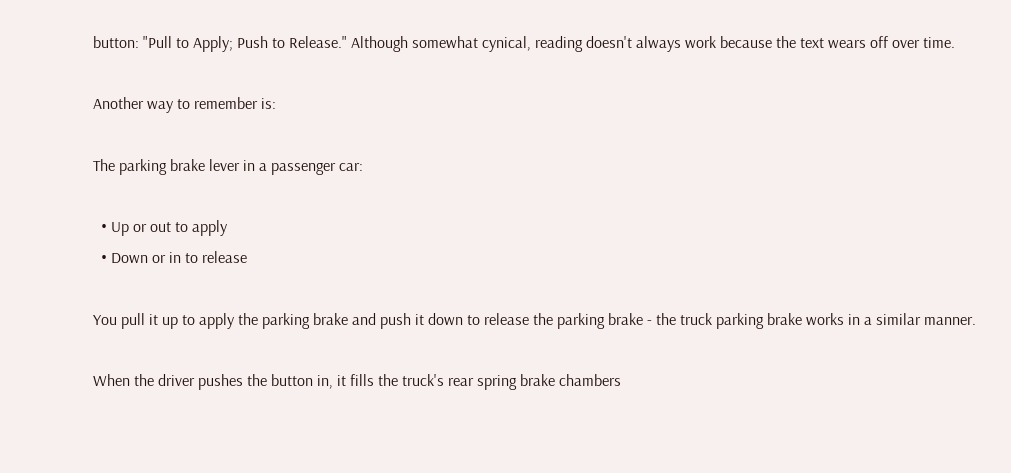button: "Pull to Apply; Push to Release." Although somewhat cynical, reading doesn't always work because the text wears off over time.

Another way to remember is:

The parking brake lever in a passenger car:

  • Up or out to apply
  • Down or in to release

You pull it up to apply the parking brake and push it down to release the parking brake - the truck parking brake works in a similar manner.

When the driver pushes the button in, it fills the truck's rear spring brake chambers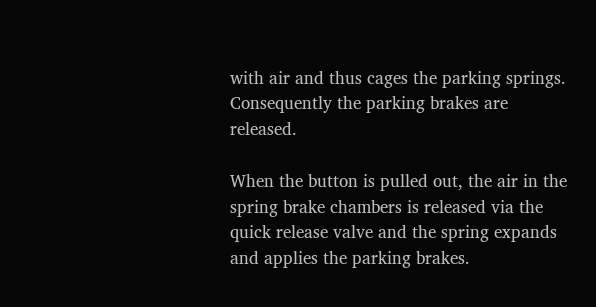with air and thus cages the parking springs. Consequently the parking brakes are released.

When the button is pulled out, the air in the spring brake chambers is released via the quick release valve and the spring expands and applies the parking brakes.